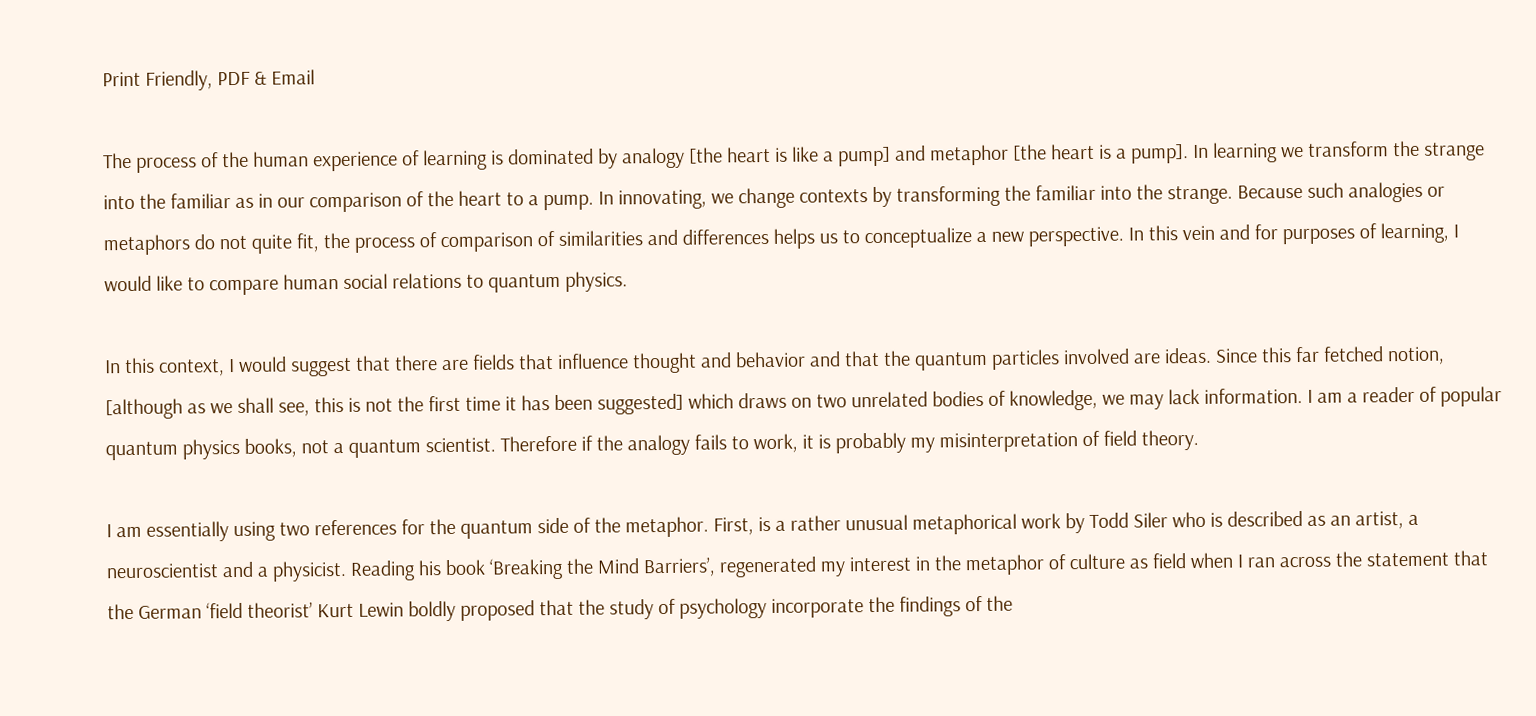Print Friendly, PDF & Email

The process of the human experience of learning is dominated by analogy [the heart is like a pump] and metaphor [the heart is a pump]. In learning we transform the strange into the familiar as in our comparison of the heart to a pump. In innovating, we change contexts by transforming the familiar into the strange. Because such analogies or metaphors do not quite fit, the process of comparison of similarities and differences helps us to conceptualize a new perspective. In this vein and for purposes of learning, I would like to compare human social relations to quantum physics.

In this context, I would suggest that there are fields that influence thought and behavior and that the quantum particles involved are ideas. Since this far fetched notion, [although as we shall see, this is not the first time it has been suggested] which draws on two unrelated bodies of knowledge, we may lack information. I am a reader of popular quantum physics books, not a quantum scientist. Therefore if the analogy fails to work, it is probably my misinterpretation of field theory.

I am essentially using two references for the quantum side of the metaphor. First, is a rather unusual metaphorical work by Todd Siler who is described as an artist, a neuroscientist and a physicist. Reading his book ‘Breaking the Mind Barriers’, regenerated my interest in the metaphor of culture as field when I ran across the statement that the German ‘field theorist’ Kurt Lewin boldly proposed that the study of psychology incorporate the findings of the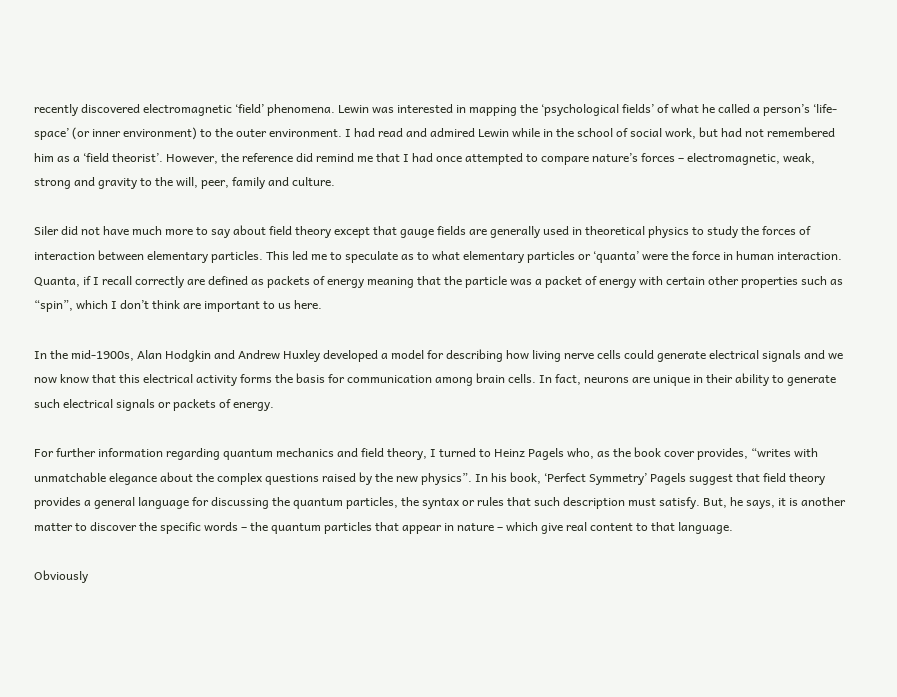recently discovered electromagnetic ‘field’ phenomena. Lewin was interested in mapping the ‘psychological fields’ of what he called a person’s ‘life-space’ (or inner environment) to the outer environment. I had read and admired Lewin while in the school of social work, but had not remembered him as a ‘field theorist’. However, the reference did remind me that I had once attempted to compare nature’s forces – electromagnetic, weak, strong and gravity to the will, peer, family and culture.

Siler did not have much more to say about field theory except that gauge fields are generally used in theoretical physics to study the forces of interaction between elementary particles. This led me to speculate as to what elementary particles or ‘quanta’ were the force in human interaction. Quanta, if I recall correctly are defined as packets of energy meaning that the particle was a packet of energy with certain other properties such as “spin”, which I don’t think are important to us here.

In the mid-1900s, Alan Hodgkin and Andrew Huxley developed a model for describing how living nerve cells could generate electrical signals and we now know that this electrical activity forms the basis for communication among brain cells. In fact, neurons are unique in their ability to generate such electrical signals or packets of energy.

For further information regarding quantum mechanics and field theory, I turned to Heinz Pagels who, as the book cover provides, “writes with unmatchable elegance about the complex questions raised by the new physics”. In his book, ‘Perfect Symmetry’ Pagels suggest that field theory provides a general language for discussing the quantum particles, the syntax or rules that such description must satisfy. But, he says, it is another matter to discover the specific words – the quantum particles that appear in nature – which give real content to that language.

Obviously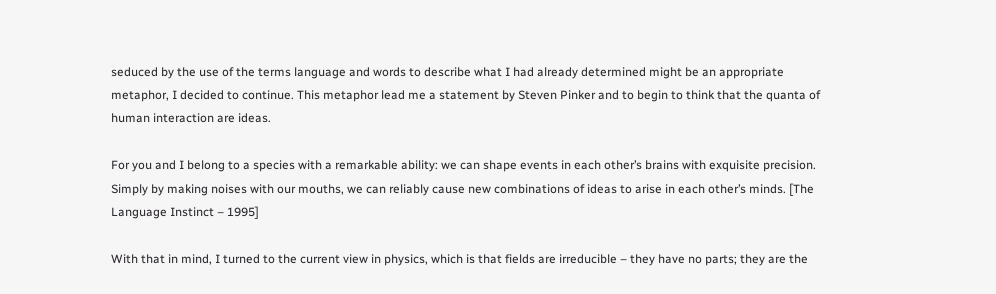seduced by the use of the terms language and words to describe what I had already determined might be an appropriate metaphor, I decided to continue. This metaphor lead me a statement by Steven Pinker and to begin to think that the quanta of human interaction are ideas.

For you and I belong to a species with a remarkable ability: we can shape events in each other’s brains with exquisite precision. Simply by making noises with our mouths, we can reliably cause new combinations of ideas to arise in each other’s minds. [The Language Instinct – 1995]

With that in mind, I turned to the current view in physics, which is that fields are irreducible – they have no parts; they are the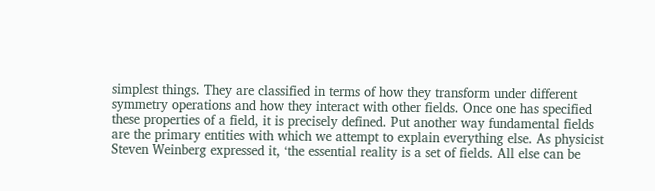simplest things. They are classified in terms of how they transform under different symmetry operations and how they interact with other fields. Once one has specified these properties of a field, it is precisely defined. Put another way fundamental fields are the primary entities with which we attempt to explain everything else. As physicist Steven Weinberg expressed it, ‘the essential reality is a set of fields. All else can be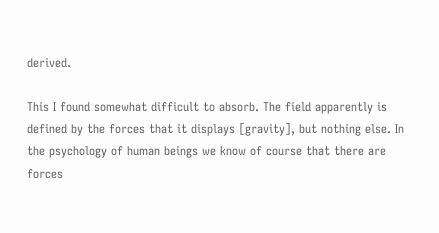derived.

This I found somewhat difficult to absorb. The field apparently is defined by the forces that it displays [gravity], but nothing else. In the psychology of human beings we know of course that there are forces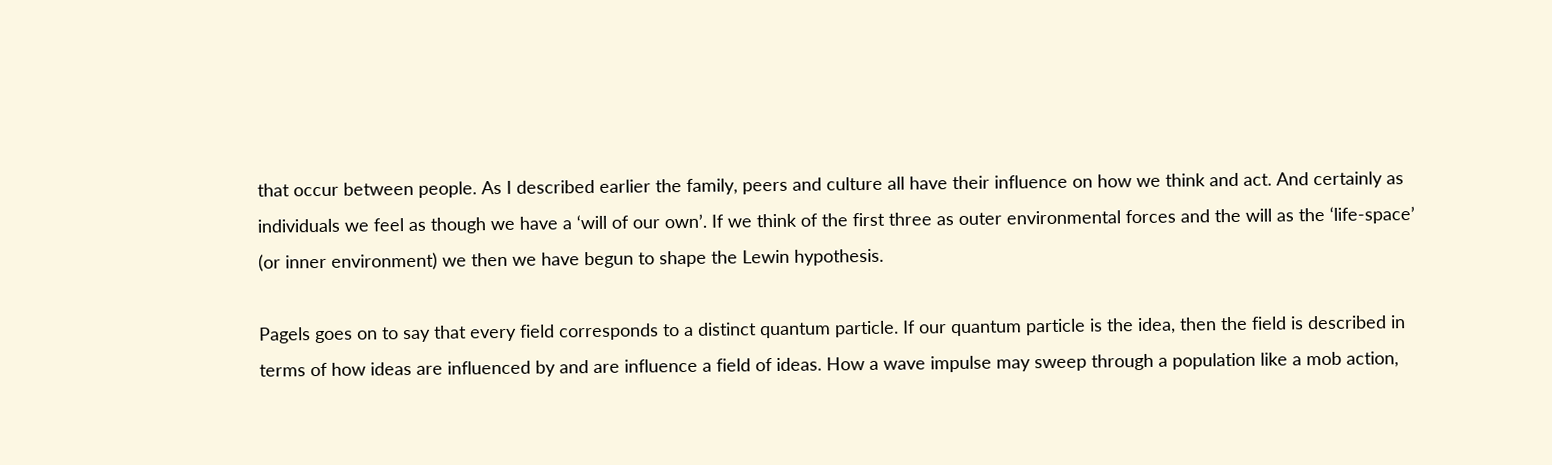that occur between people. As I described earlier the family, peers and culture all have their influence on how we think and act. And certainly as individuals we feel as though we have a ‘will of our own’. If we think of the first three as outer environmental forces and the will as the ‘life-space’ (or inner environment) we then we have begun to shape the Lewin hypothesis.

Pagels goes on to say that every field corresponds to a distinct quantum particle. If our quantum particle is the idea, then the field is described in terms of how ideas are influenced by and are influence a field of ideas. How a wave impulse may sweep through a population like a mob action,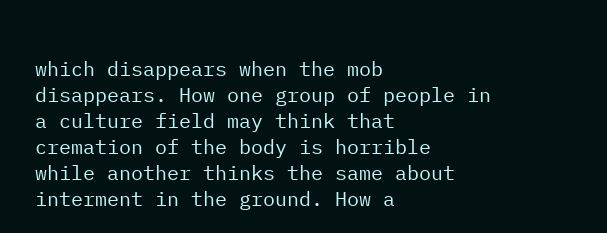which disappears when the mob disappears. How one group of people in a culture field may think that cremation of the body is horrible while another thinks the same about interment in the ground. How a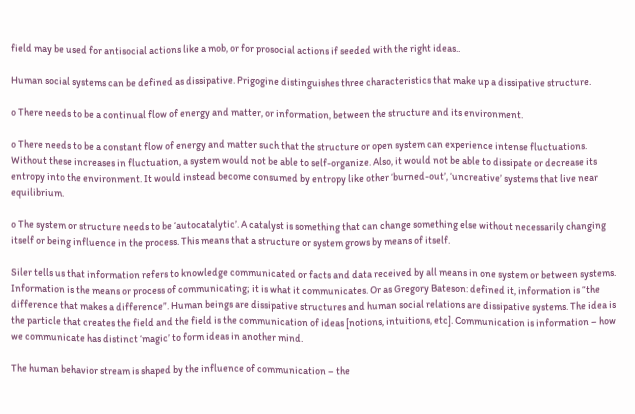field may be used for antisocial actions like a mob, or for prosocial actions if seeded with the right ideas..

Human social systems can be defined as dissipative. Prigogine distinguishes three characteristics that make up a dissipative structure.

o There needs to be a continual flow of energy and matter, or information, between the structure and its environment.

o There needs to be a constant flow of energy and matter such that the structure or open system can experience intense fluctuations. Without these increases in fluctuation, a system would not be able to self-organize. Also, it would not be able to dissipate or decrease its entropy into the environment. It would instead become consumed by entropy like other ‘burned-out’, ‘uncreative’ systems that live near equilibrium.

o The system or structure needs to be ‘autocatalytic’. A catalyst is something that can change something else without necessarily changing itself or being influence in the process. This means that a structure or system grows by means of itself.

Siler tells us that information refers to knowledge communicated or facts and data received by all means in one system or between systems. Information is the means or process of communicating; it is what it communicates. Or as Gregory Bateson: defined it, information is “the difference that makes a difference”. Human beings are dissipative structures and human social relations are dissipative systems. The idea is the particle that creates the field and the field is the communication of ideas [notions, intuitions, etc]. Communication is information – how we communicate has distinct ‘magic’ to form ideas in another mind.

The human behavior stream is shaped by the influence of communication – the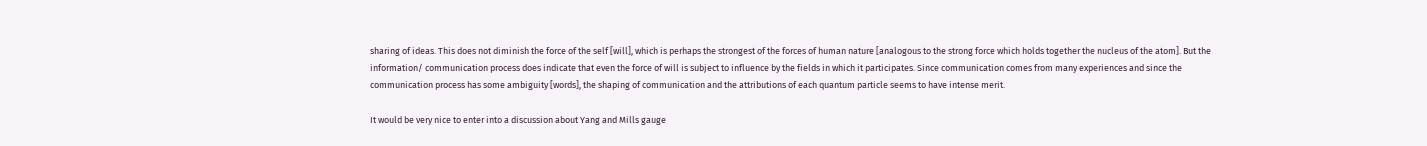sharing of ideas. This does not diminish the force of the self [will], which is perhaps the strongest of the forces of human nature [analogous to the strong force which holds together the nucleus of the atom]. But the information/ communication process does indicate that even the force of will is subject to influence by the fields in which it participates. Since communication comes from many experiences and since the communication process has some ambiguity [words], the shaping of communication and the attributions of each quantum particle seems to have intense merit.

It would be very nice to enter into a discussion about Yang and Mills gauge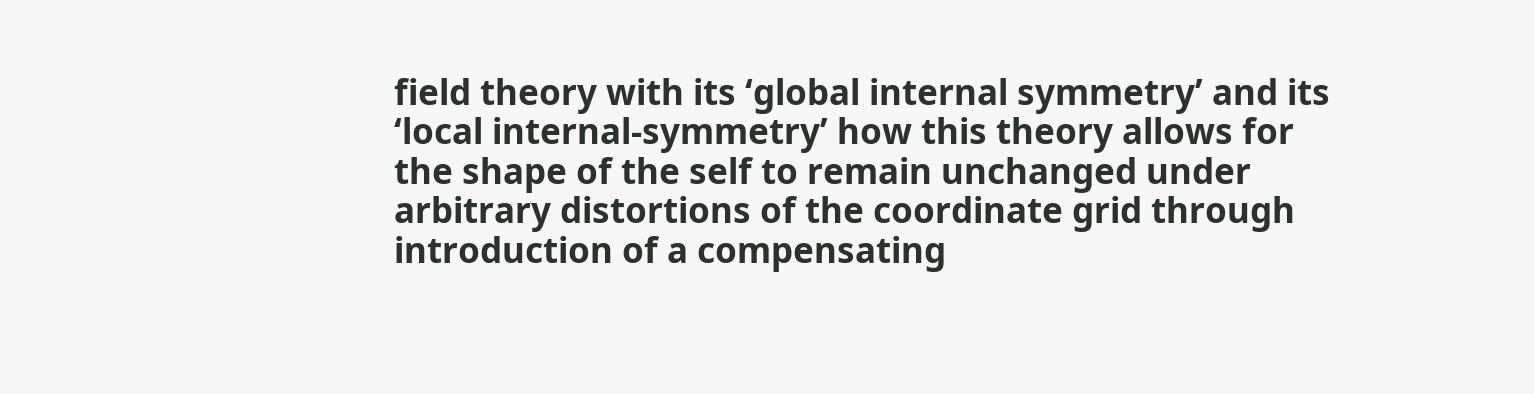field theory with its ‘global internal symmetry’ and its ‘local internal-symmetry’ how this theory allows for the shape of the self to remain unchanged under arbitrary distortions of the coordinate grid through introduction of a compensating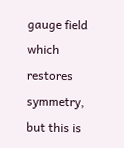gauge field which restores symmetry, but this is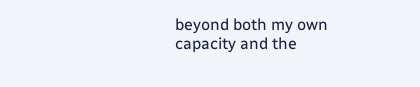beyond both my own capacity and the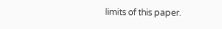limits of this paper.